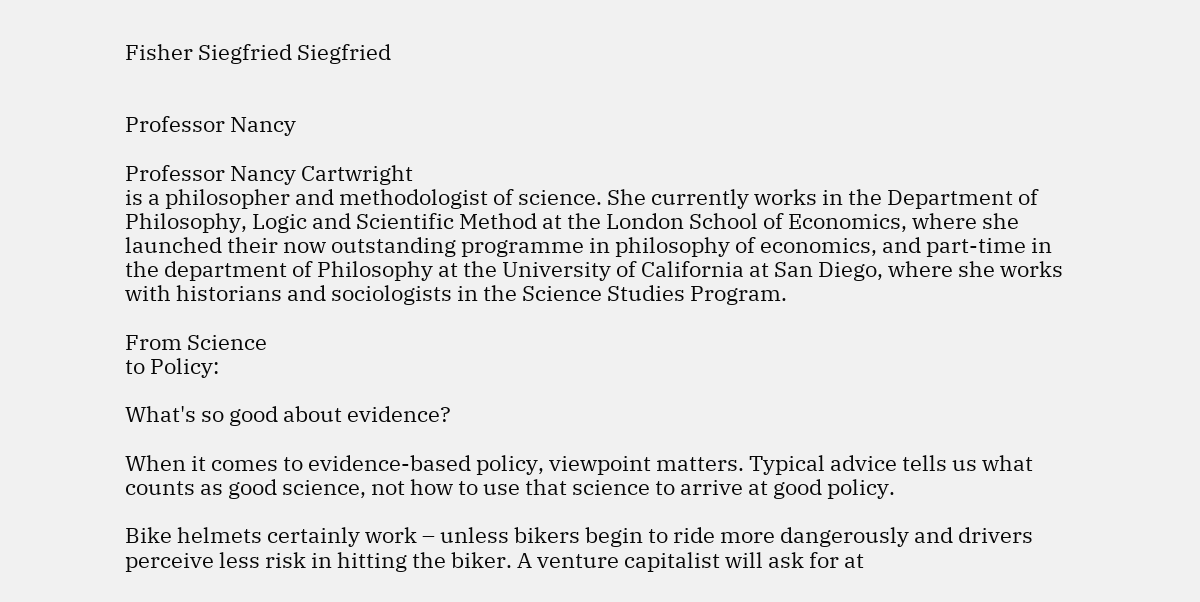Fisher Siegfried Siegfried


Professor Nancy

Professor Nancy Cartwright
is a philosopher and methodologist of science. She currently works in the Department of Philosophy, Logic and Scientific Method at the London School of Economics, where she launched their now outstanding programme in philosophy of economics, and part-time in the department of Philosophy at the University of California at San Diego, where she works with historians and sociologists in the Science Studies Program.

From Science
to Policy:

What's so good about evidence?

When it comes to evidence-based policy, viewpoint matters. Typical advice tells us what counts as good science, not how to use that science to arrive at good policy.

Bike helmets certainly work – unless bikers begin to ride more dangerously and drivers perceive less risk in hitting the biker. A venture capitalist will ask for at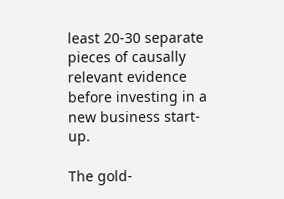least 20-30 separate pieces of causally relevant evidence before investing in a new business start-up.

The gold-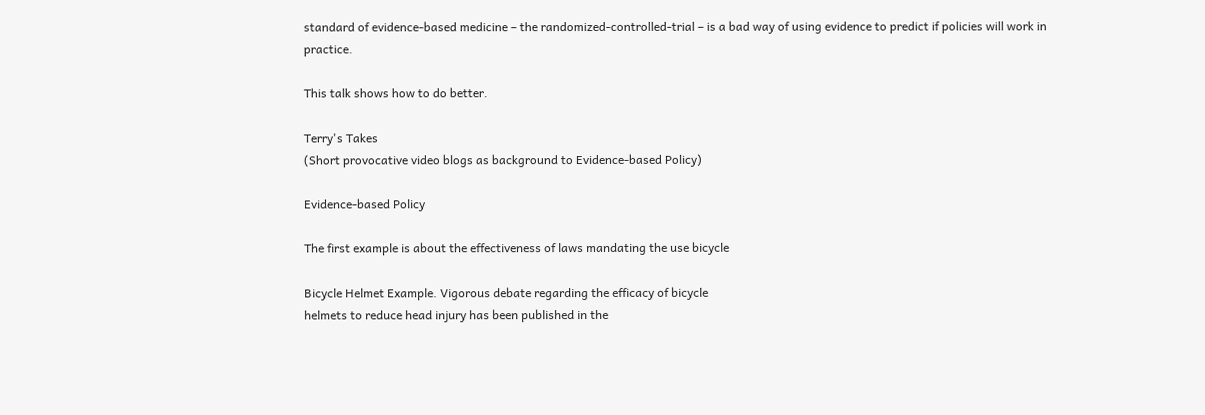standard of evidence-based medicine – the randomized-controlled-trial – is a bad way of using evidence to predict if policies will work in practice.

This talk shows how to do better.

Terry's Takes
(Short provocative video blogs as background to Evidence-based Policy)

Evidence-based Policy

The first example is about the effectiveness of laws mandating the use bicycle

Bicycle Helmet Example. Vigorous debate regarding the efficacy of bicycle
helmets to reduce head injury has been published in the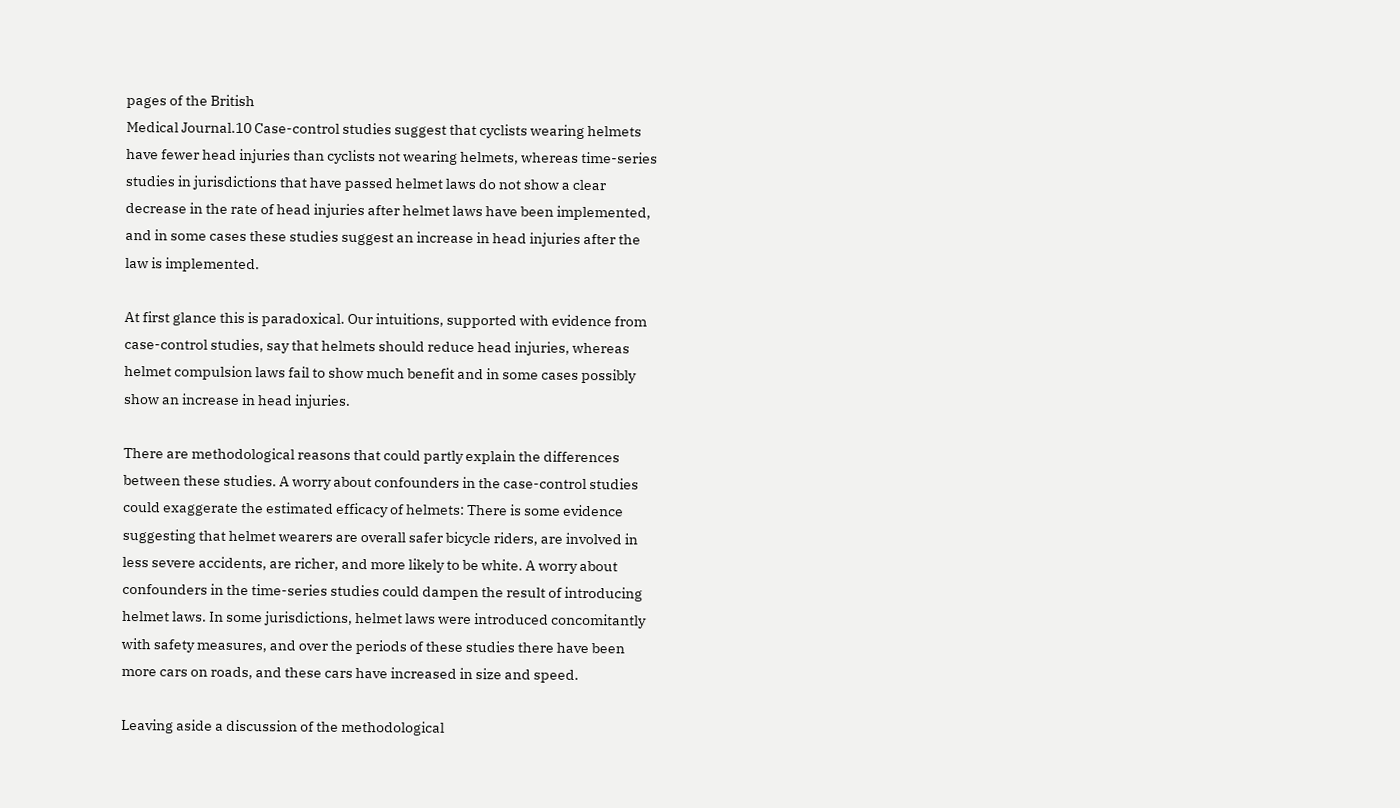pages of the British
Medical Journal.10 Case-control studies suggest that cyclists wearing helmets
have fewer head injuries than cyclists not wearing helmets, whereas time-series
studies in jurisdictions that have passed helmet laws do not show a clear
decrease in the rate of head injuries after helmet laws have been implemented,
and in some cases these studies suggest an increase in head injuries after the
law is implemented.

At first glance this is paradoxical. Our intuitions, supported with evidence from
case-control studies, say that helmets should reduce head injuries, whereas
helmet compulsion laws fail to show much benefit and in some cases possibly
show an increase in head injuries.

There are methodological reasons that could partly explain the differences
between these studies. A worry about confounders in the case-control studies
could exaggerate the estimated efficacy of helmets: There is some evidence
suggesting that helmet wearers are overall safer bicycle riders, are involved in
less severe accidents, are richer, and more likely to be white. A worry about
confounders in the time-series studies could dampen the result of introducing
helmet laws. In some jurisdictions, helmet laws were introduced concomitantly
with safety measures, and over the periods of these studies there have been
more cars on roads, and these cars have increased in size and speed.

Leaving aside a discussion of the methodological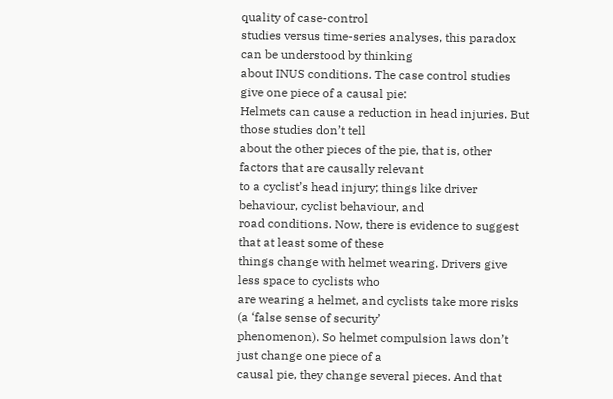quality of case-control
studies versus time-series analyses, this paradox can be understood by thinking
about INUS conditions. The case control studies give one piece of a causal pie:
Helmets can cause a reduction in head injuries. But those studies don’t tell
about the other pieces of the pie, that is, other factors that are causally relevant
to a cyclist’s head injury; things like driver behaviour, cyclist behaviour, and
road conditions. Now, there is evidence to suggest that at least some of these
things change with helmet wearing. Drivers give less space to cyclists who
are wearing a helmet, and cyclists take more risks (a ‘false sense of security’
phenomenon). So helmet compulsion laws don’t just change one piece of a
causal pie, they change several pieces. And that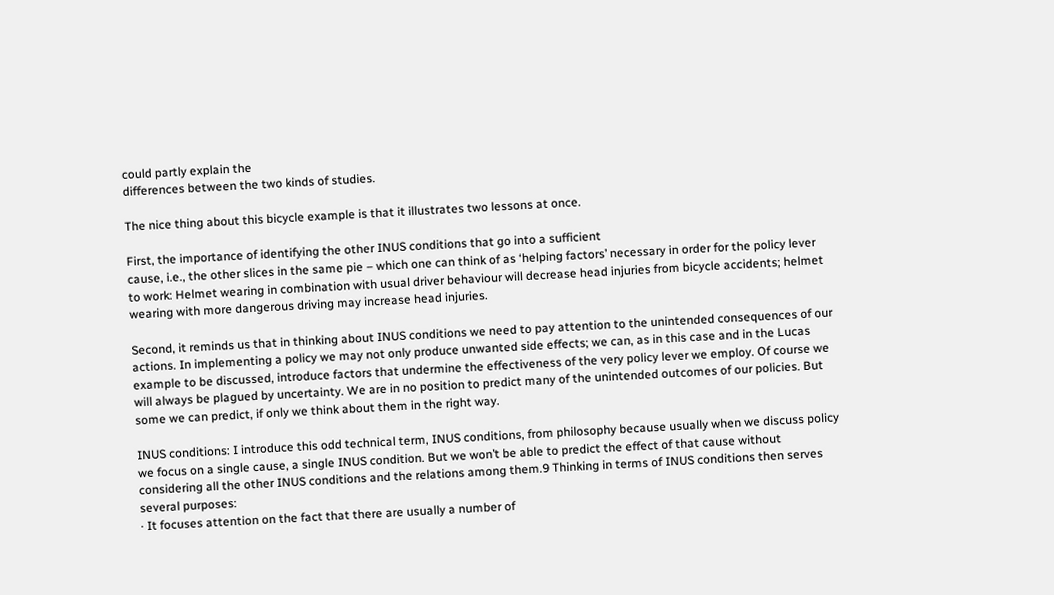could partly explain the
differences between the two kinds of studies.

The nice thing about this bicycle example is that it illustrates two lessons at once.

First, the importance of identifying the other INUS conditions that go into a sufficient
cause, i.e., the other slices in the same pie – which one can think of as ‘helping factors’ necessary in order for the policy lever to work: Helmet wearing in combination with usual driver behaviour will decrease head injuries from bicycle accidents; helmet wearing with more dangerous driving may increase head injuries.

Second, it reminds us that in thinking about INUS conditions we need to pay attention to the unintended consequences of our actions. In implementing a policy we may not only produce unwanted side effects; we can, as in this case and in the Lucas example to be discussed, introduce factors that undermine the effectiveness of the very policy lever we employ. Of course we will always be plagued by uncertainty. We are in no position to predict many of the unintended outcomes of our policies. But some we can predict, if only we think about them in the right way.

INUS conditions: I introduce this odd technical term, INUS conditions, from philosophy because usually when we discuss policy we focus on a single cause, a single INUS condition. But we won’t be able to predict the effect of that cause without considering all the other INUS conditions and the relations among them.9 Thinking in terms of INUS conditions then serves several purposes:
· It focuses attention on the fact that there are usually a number of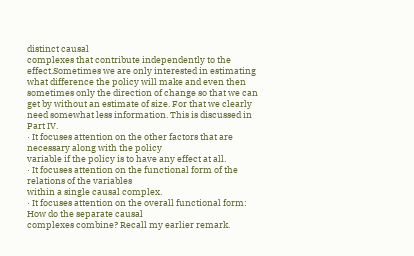distinct causal
complexes that contribute independently to the effect.Sometimes we are only interested in estimating what difference the policy will make and even then
sometimes only the direction of change so that we can get by without an estimate of size. For that we clearly need somewhat less information. This is discussed in Part IV.
· It focuses attention on the other factors that are necessary along with the policy
variable if the policy is to have any effect at all.
· It focuses attention on the functional form of the relations of the variables
within a single causal complex.
· It focuses attention on the overall functional form: How do the separate causal
complexes combine? Recall my earlier remark.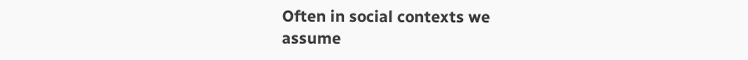Often in social contexts we
assume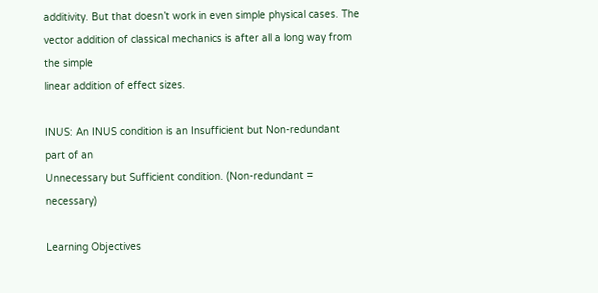additivity. But that doesn’t work in even simple physical cases. The
vector addition of classical mechanics is after all a long way from the simple
linear addition of effect sizes.

INUS: An INUS condition is an Insufficient but Non-redundant part of an
Unnecessary but Sufficient condition. (Non-redundant = necessary)

Learning Objectives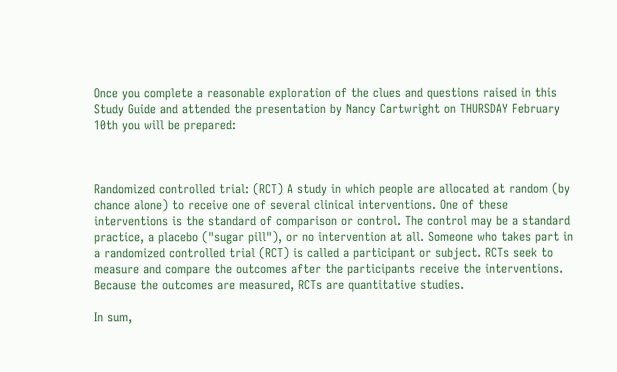Once you complete a reasonable exploration of the clues and questions raised in this Study Guide and attended the presentation by Nancy Cartwright on THURSDAY February 10th you will be prepared:



Randomized controlled trial: (RCT) A study in which people are allocated at random (by chance alone) to receive one of several clinical interventions. One of these interventions is the standard of comparison or control. The control may be a standard practice, a placebo ("sugar pill"), or no intervention at all. Someone who takes part in a randomized controlled trial (RCT) is called a participant or subject. RCTs seek to measure and compare the outcomes after the participants receive the interventions. Because the outcomes are measured, RCTs are quantitative studies.

In sum,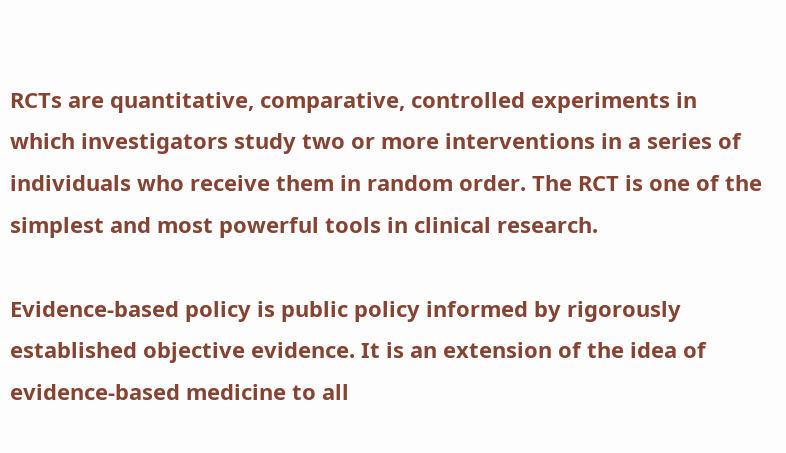RCTs are quantitative, comparative, controlled experiments in which investigators study two or more interventions in a series of individuals who receive them in random order. The RCT is one of the simplest and most powerful tools in clinical research.

Evidence-based policy is public policy informed by rigorously established objective evidence. It is an extension of the idea of evidence-based medicine to all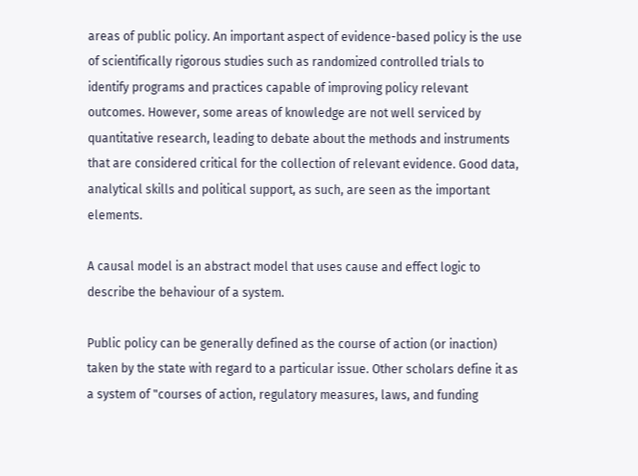areas of public policy. An important aspect of evidence-based policy is the use of scientifically rigorous studies such as randomized controlled trials to identify programs and practices capable of improving policy relevant outcomes. However, some areas of knowledge are not well serviced by quantitative research, leading to debate about the methods and instruments that are considered critical for the collection of relevant evidence. Good data, analytical skills and political support, as such, are seen as the important elements.

A causal model is an abstract model that uses cause and effect logic to describe the behaviour of a system.

Public policy can be generally defined as the course of action (or inaction) taken by the state with regard to a particular issue. Other scholars define it as a system of "courses of action, regulatory measures, laws, and funding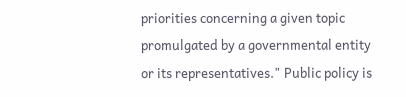priorities concerning a given topic promulgated by a governmental entity or its representatives." Public policy is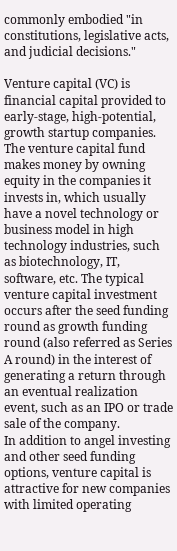commonly embodied "in constitutions, legislative acts, and judicial decisions."

Venture capital (VC) is financial capital provided to early-stage, high-potential, growth startup companies. The venture capital fund makes money by owning equity in the companies it invests in, which usually have a novel technology or business model in high technology industries, such as biotechnology, IT, software, etc. The typical venture capital investment occurs after the seed funding round as growth funding round (also referred as Series A round) in the interest of generating a return through an eventual realization event, such as an IPO or trade sale of the company.
In addition to angel investing and other seed funding options, venture capital is attractive for new companies with limited operating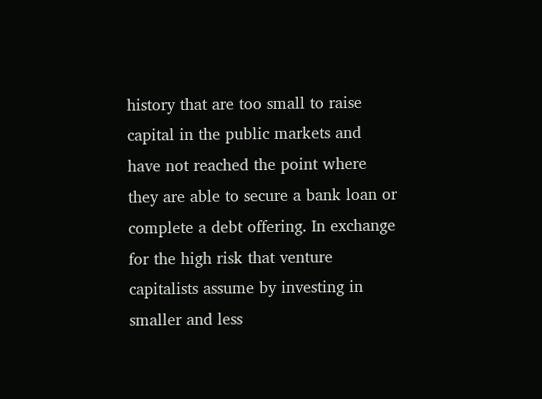history that are too small to raise capital in the public markets and have not reached the point where they are able to secure a bank loan or complete a debt offering. In exchange for the high risk that venture capitalists assume by investing in smaller and less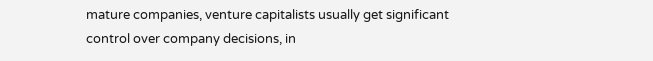mature companies, venture capitalists usually get significant control over company decisions, in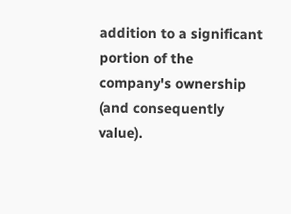addition to a significant portion of the company's ownership (and consequently value).